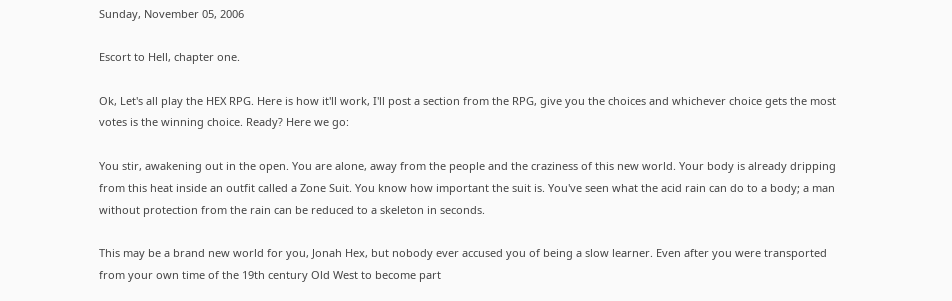Sunday, November 05, 2006

Escort to Hell, chapter one.

Ok, Let's all play the HEX RPG. Here is how it'll work, I'll post a section from the RPG, give you the choices and whichever choice gets the most votes is the winning choice. Ready? Here we go:

You stir, awakening out in the open. You are alone, away from the people and the craziness of this new world. Your body is already dripping from this heat inside an outfit called a Zone Suit. You know how important the suit is. You've seen what the acid rain can do to a body; a man without protection from the rain can be reduced to a skeleton in seconds.

This may be a brand new world for you, Jonah Hex, but nobody ever accused you of being a slow learner. Even after you were transported from your own time of the 19th century Old West to become part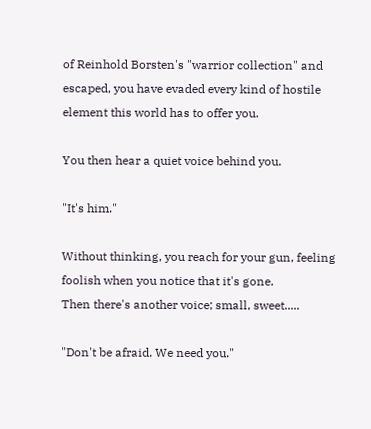of Reinhold Borsten's "warrior collection" and escaped, you have evaded every kind of hostile element this world has to offer you.

You then hear a quiet voice behind you.

"It's him."

Without thinking, you reach for your gun, feeling foolish when you notice that it's gone.
Then there's another voice; small, sweet.....

"Don't be afraid. We need you."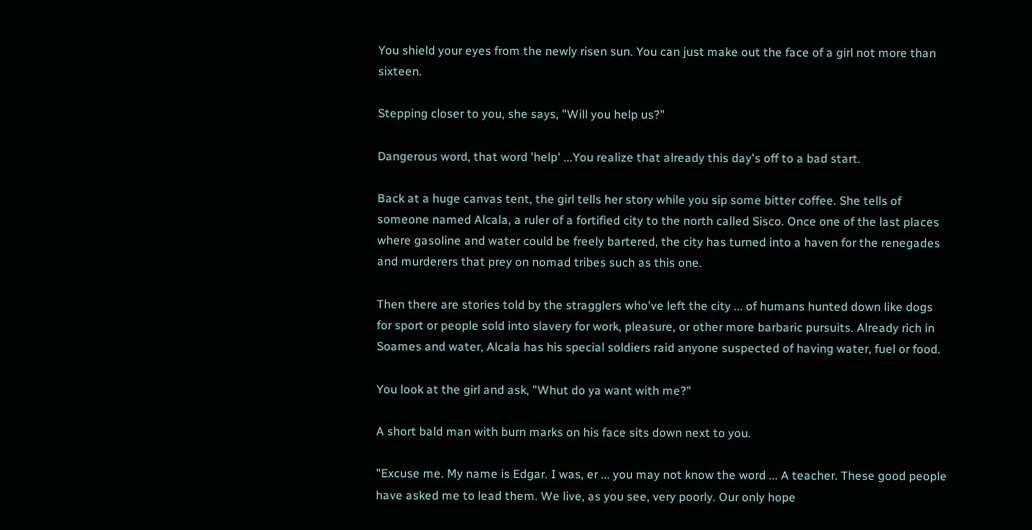You shield your eyes from the newly risen sun. You can just make out the face of a girl not more than sixteen.

Stepping closer to you, she says, "Will you help us?"

Dangerous word, that word 'help' ...You realize that already this day's off to a bad start.

Back at a huge canvas tent, the girl tells her story while you sip some bitter coffee. She tells of someone named Alcala, a ruler of a fortified city to the north called Sisco. Once one of the last places where gasoline and water could be freely bartered, the city has turned into a haven for the renegades and murderers that prey on nomad tribes such as this one.

Then there are stories told by the stragglers who've left the city ... of humans hunted down like dogs for sport or people sold into slavery for work, pleasure, or other more barbaric pursuits. Already rich in Soames and water, Alcala has his special soldiers raid anyone suspected of having water, fuel or food.

You look at the girl and ask, "Whut do ya want with me?"

A short bald man with burn marks on his face sits down next to you.

"Excuse me. My name is Edgar. I was, er ... you may not know the word ... A teacher. These good people have asked me to lead them. We live, as you see, very poorly. Our only hope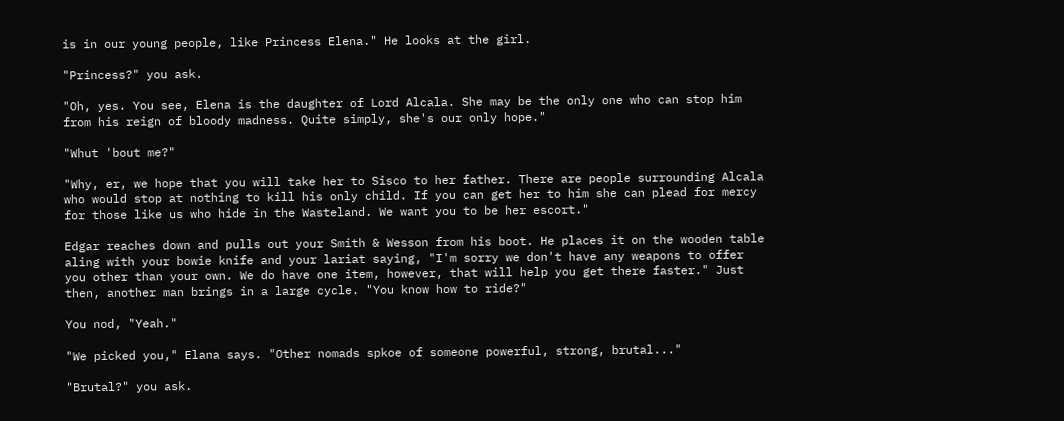is in our young people, like Princess Elena." He looks at the girl.

"Princess?" you ask.

"Oh, yes. You see, Elena is the daughter of Lord Alcala. She may be the only one who can stop him from his reign of bloody madness. Quite simply, she's our only hope."

"Whut 'bout me?"

"Why, er, we hope that you will take her to Sisco to her father. There are people surrounding Alcala who would stop at nothing to kill his only child. If you can get her to him she can plead for mercy for those like us who hide in the Wasteland. We want you to be her escort."

Edgar reaches down and pulls out your Smith & Wesson from his boot. He places it on the wooden table aling with your bowie knife and your lariat saying, "I'm sorry we don't have any weapons to offer you other than your own. We do have one item, however, that will help you get there faster." Just then, another man brings in a large cycle. "You know how to ride?"

You nod, "Yeah."

"We picked you," Elana says. "Other nomads spkoe of someone powerful, strong, brutal..."

"Brutal?" you ask.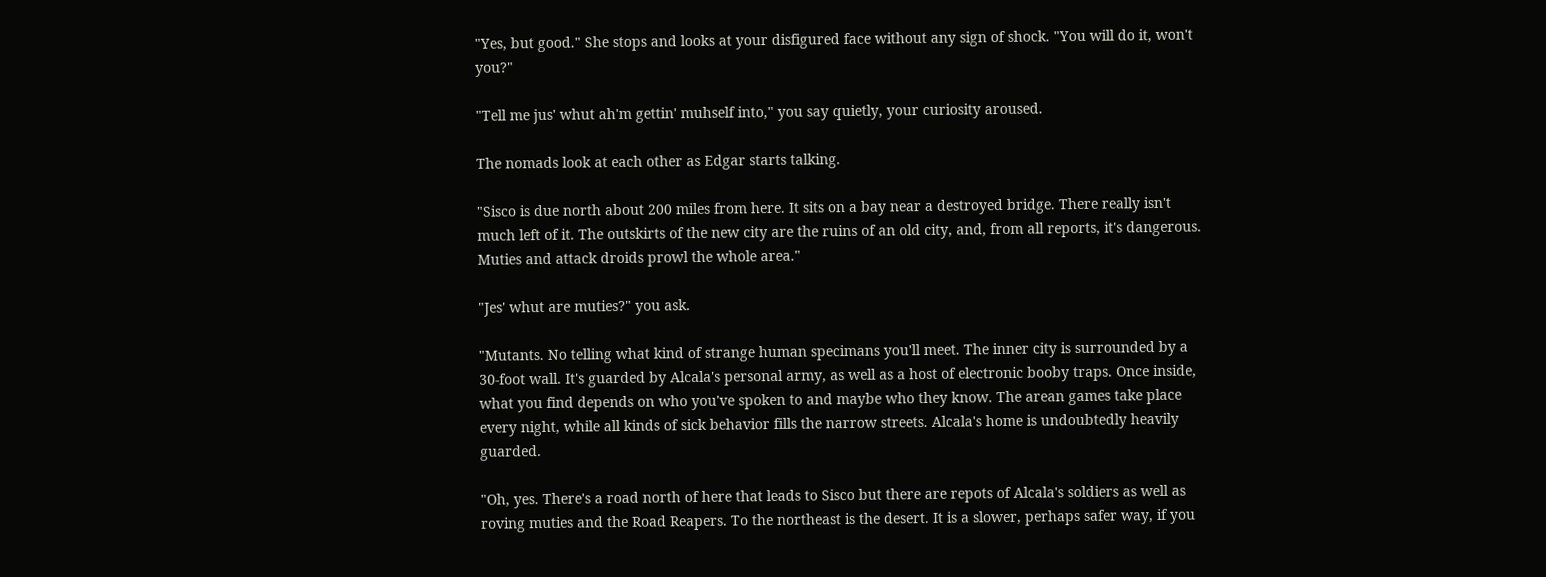"Yes, but good." She stops and looks at your disfigured face without any sign of shock. "You will do it, won't you?"

"Tell me jus' whut ah'm gettin' muhself into," you say quietly, your curiosity aroused.

The nomads look at each other as Edgar starts talking.

"Sisco is due north about 200 miles from here. It sits on a bay near a destroyed bridge. There really isn't much left of it. The outskirts of the new city are the ruins of an old city, and, from all reports, it's dangerous. Muties and attack droids prowl the whole area."

"Jes' whut are muties?" you ask.

"Mutants. No telling what kind of strange human specimans you'll meet. The inner city is surrounded by a 30-foot wall. It's guarded by Alcala's personal army, as well as a host of electronic booby traps. Once inside, what you find depends on who you've spoken to and maybe who they know. The arean games take place every night, while all kinds of sick behavior fills the narrow streets. Alcala's home is undoubtedly heavily guarded.

"Oh, yes. There's a road north of here that leads to Sisco but there are repots of Alcala's soldiers as well as roving muties and the Road Reapers. To the northeast is the desert. It is a slower, perhaps safer way, if you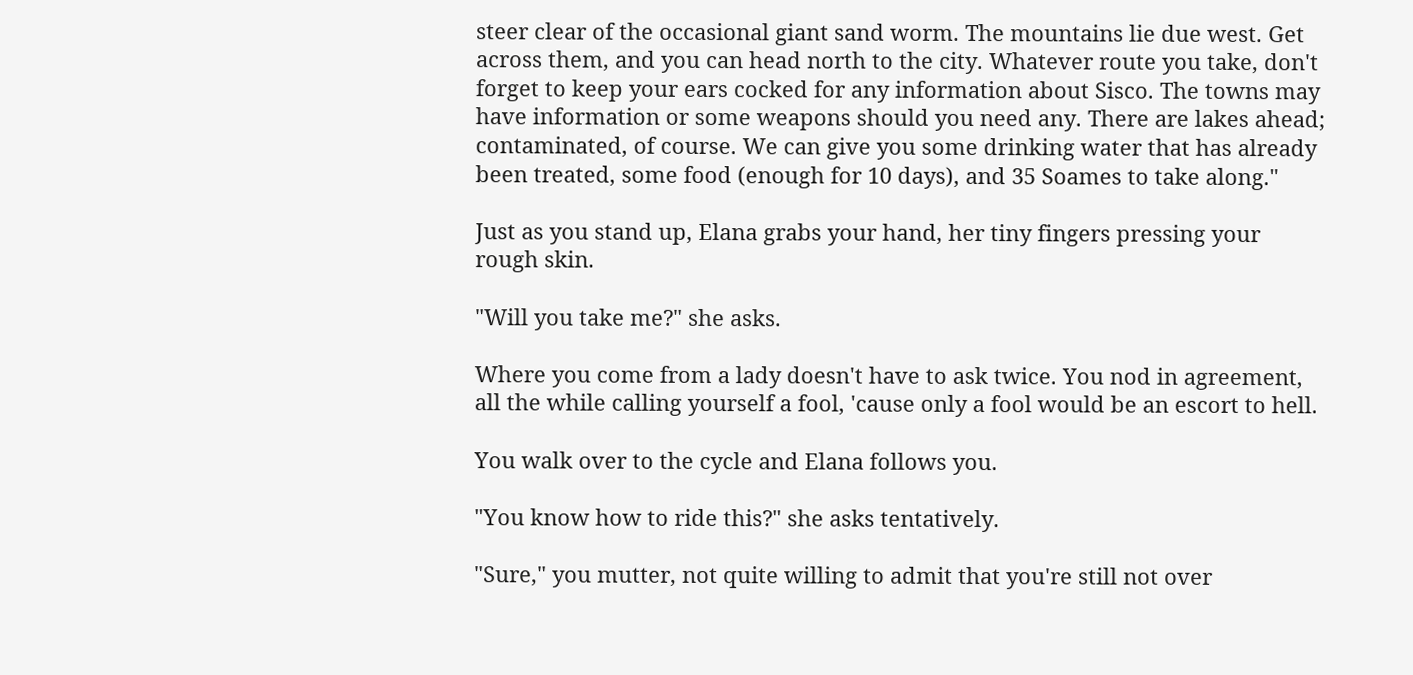steer clear of the occasional giant sand worm. The mountains lie due west. Get across them, and you can head north to the city. Whatever route you take, don't forget to keep your ears cocked for any information about Sisco. The towns may have information or some weapons should you need any. There are lakes ahead; contaminated, of course. We can give you some drinking water that has already been treated, some food (enough for 10 days), and 35 Soames to take along."

Just as you stand up, Elana grabs your hand, her tiny fingers pressing your rough skin.

"Will you take me?" she asks.

Where you come from a lady doesn't have to ask twice. You nod in agreement, all the while calling yourself a fool, 'cause only a fool would be an escort to hell.

You walk over to the cycle and Elana follows you.

"You know how to ride this?" she asks tentatively.

"Sure," you mutter, not quite willing to admit that you're still not over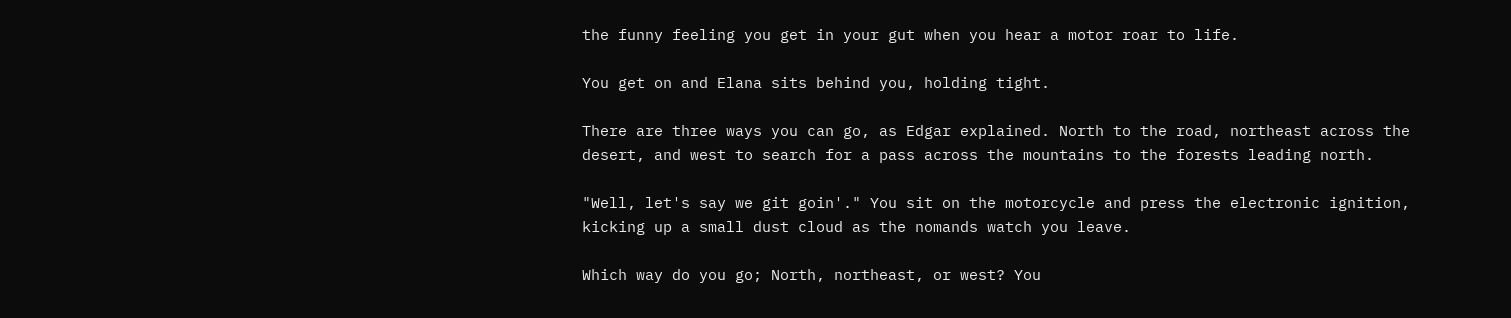the funny feeling you get in your gut when you hear a motor roar to life.

You get on and Elana sits behind you, holding tight.

There are three ways you can go, as Edgar explained. North to the road, northeast across the desert, and west to search for a pass across the mountains to the forests leading north.

"Well, let's say we git goin'." You sit on the motorcycle and press the electronic ignition, kicking up a small dust cloud as the nomands watch you leave.

Which way do you go; North, northeast, or west? You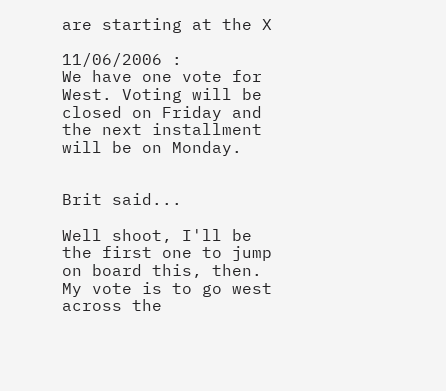are starting at the X

11/06/2006 :
We have one vote for West. Voting will be closed on Friday and the next installment will be on Monday.


Brit said...

Well shoot, I'll be the first one to jump on board this, then. My vote is to go west across the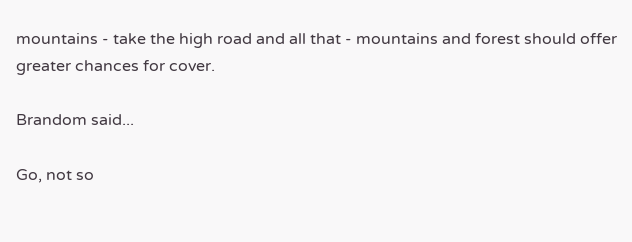mountains - take the high road and all that - mountains and forest should offer greater chances for cover.

Brandom said...

Go, not so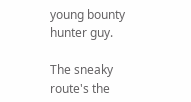young bounty hunter guy.

The sneaky route's the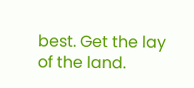best. Get the lay of the land.